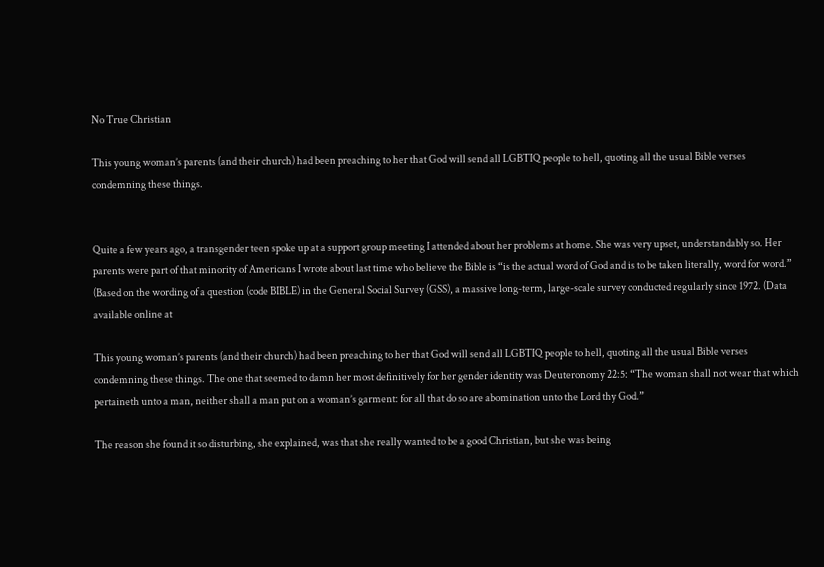No True Christian

This young woman’s parents (and their church) had been preaching to her that God will send all LGBTIQ people to hell, quoting all the usual Bible verses condemning these things.


Quite a few years ago, a transgender teen spoke up at a support group meeting I attended about her problems at home. She was very upset, understandably so. Her parents were part of that minority of Americans I wrote about last time who believe the Bible is “is the actual word of God and is to be taken literally, word for word.” (Based on the wording of a question (code BIBLE) in the General Social Survey (GSS), a massive long-term, large-scale survey conducted regularly since 1972. (Data available online at

This young woman’s parents (and their church) had been preaching to her that God will send all LGBTIQ people to hell, quoting all the usual Bible verses condemning these things. The one that seemed to damn her most definitively for her gender identity was Deuteronomy 22:5: “The woman shall not wear that which pertaineth unto a man, neither shall a man put on a woman’s garment: for all that do so are abomination unto the Lord thy God.”

The reason she found it so disturbing, she explained, was that she really wanted to be a good Christian, but she was being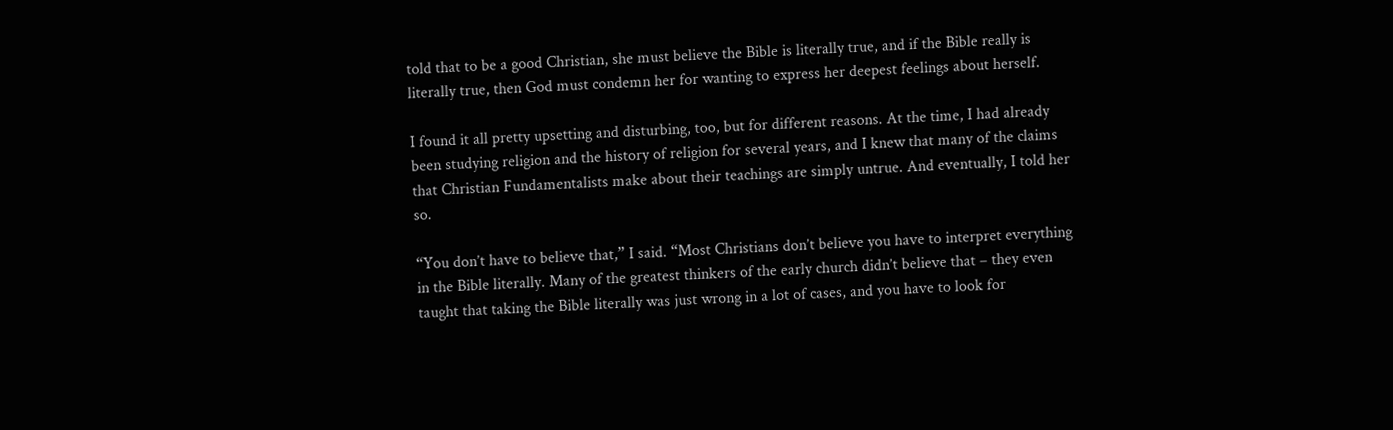told that to be a good Christian, she must believe the Bible is literally true, and if the Bible really is literally true, then God must condemn her for wanting to express her deepest feelings about herself.

I found it all pretty upsetting and disturbing, too, but for different reasons. At the time, I had already been studying religion and the history of religion for several years, and I knew that many of the claims that Christian Fundamentalists make about their teachings are simply untrue. And eventually, I told her so.

“You don’t have to believe that,” I said. “Most Christians don’t believe you have to interpret everything in the Bible literally. Many of the greatest thinkers of the early church didn’t believe that – they even taught that taking the Bible literally was just wrong in a lot of cases, and you have to look for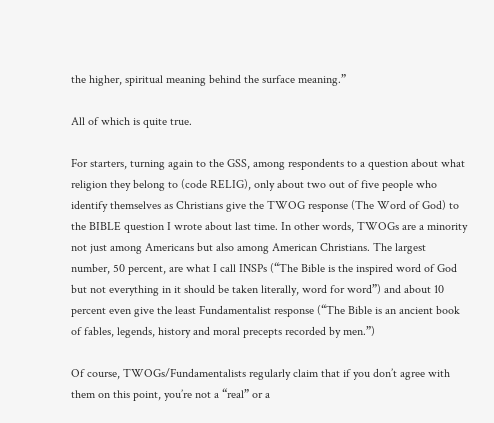the higher, spiritual meaning behind the surface meaning.”

All of which is quite true.

For starters, turning again to the GSS, among respondents to a question about what religion they belong to (code RELIG), only about two out of five people who identify themselves as Christians give the TWOG response (The Word of God) to the BIBLE question I wrote about last time. In other words, TWOGs are a minority not just among Americans but also among American Christians. The largest number, 50 percent, are what I call INSPs (“The Bible is the inspired word of God but not everything in it should be taken literally, word for word”) and about 10 percent even give the least Fundamentalist response (“The Bible is an ancient book of fables, legends, history and moral precepts recorded by men.”)

Of course, TWOGs/Fundamentalists regularly claim that if you don’t agree with them on this point, you’re not a “real” or a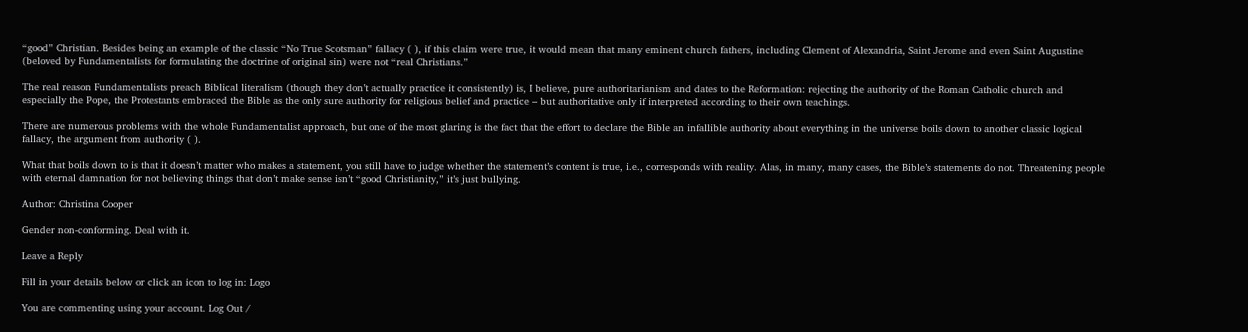“good” Christian. Besides being an example of the classic “No True Scotsman” fallacy ( ), if this claim were true, it would mean that many eminent church fathers, including Clement of Alexandria, Saint Jerome and even Saint Augustine (beloved by Fundamentalists for formulating the doctrine of original sin) were not “real Christians.”

The real reason Fundamentalists preach Biblical literalism (though they don’t actually practice it consistently) is, I believe, pure authoritarianism and dates to the Reformation: rejecting the authority of the Roman Catholic church and especially the Pope, the Protestants embraced the Bible as the only sure authority for religious belief and practice – but authoritative only if interpreted according to their own teachings.

There are numerous problems with the whole Fundamentalist approach, but one of the most glaring is the fact that the effort to declare the Bible an infallible authority about everything in the universe boils down to another classic logical fallacy, the argument from authority ( ).

What that boils down to is that it doesn’t matter who makes a statement, you still have to judge whether the statement’s content is true, i.e., corresponds with reality. Alas, in many, many cases, the Bible’s statements do not. Threatening people with eternal damnation for not believing things that don’t make sense isn’t “good Christianity,” it’s just bullying.

Author: Christina Cooper

Gender non-conforming. Deal with it.

Leave a Reply

Fill in your details below or click an icon to log in: Logo

You are commenting using your account. Log Out /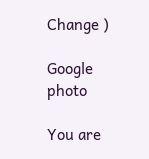Change )

Google photo

You are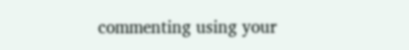commenting using your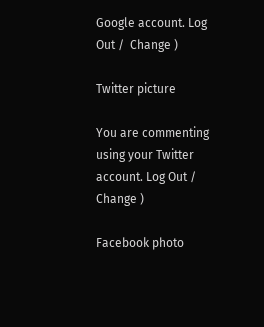Google account. Log Out /  Change )

Twitter picture

You are commenting using your Twitter account. Log Out /  Change )

Facebook photo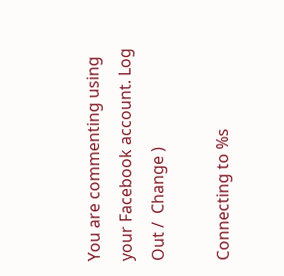You are commenting using your Facebook account. Log Out /  Change )

Connecting to %s